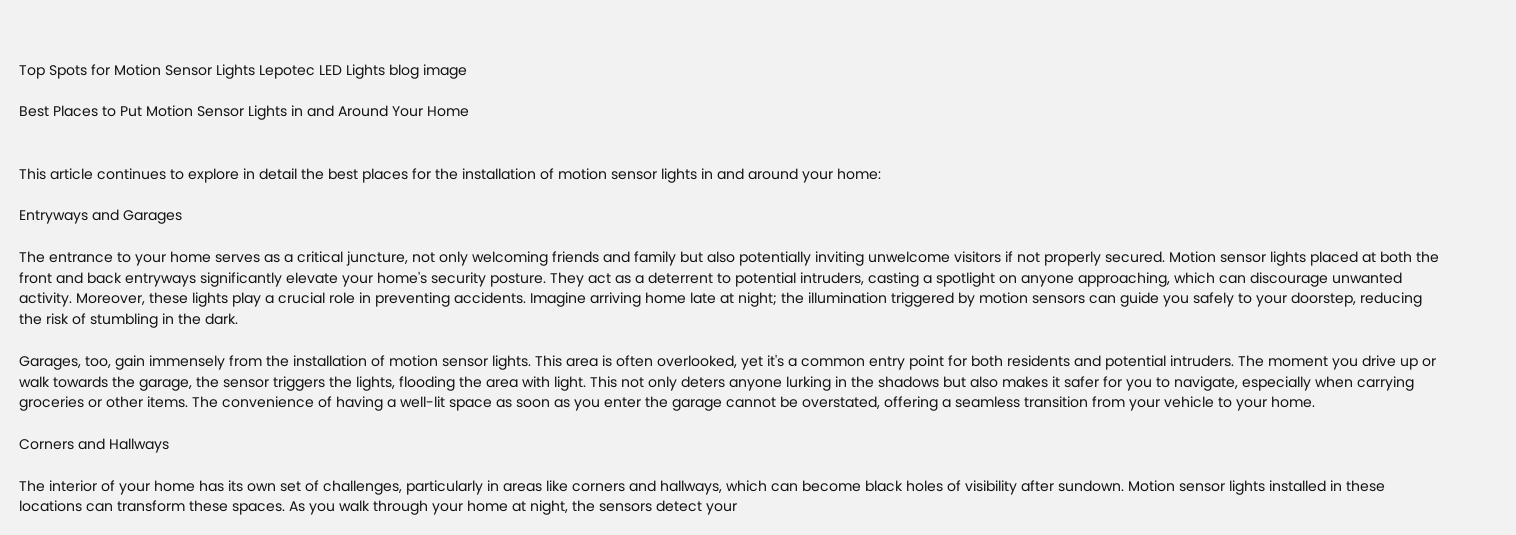Top Spots for Motion Sensor Lights Lepotec LED Lights blog image

Best Places to Put Motion Sensor Lights in and Around Your Home


This article continues to explore in detail the best places for the installation of motion sensor lights in and around your home:

Entryways and Garages

The entrance to your home serves as a critical juncture, not only welcoming friends and family but also potentially inviting unwelcome visitors if not properly secured. Motion sensor lights placed at both the front and back entryways significantly elevate your home's security posture. They act as a deterrent to potential intruders, casting a spotlight on anyone approaching, which can discourage unwanted activity. Moreover, these lights play a crucial role in preventing accidents. Imagine arriving home late at night; the illumination triggered by motion sensors can guide you safely to your doorstep, reducing the risk of stumbling in the dark.

Garages, too, gain immensely from the installation of motion sensor lights. This area is often overlooked, yet it's a common entry point for both residents and potential intruders. The moment you drive up or walk towards the garage, the sensor triggers the lights, flooding the area with light. This not only deters anyone lurking in the shadows but also makes it safer for you to navigate, especially when carrying groceries or other items. The convenience of having a well-lit space as soon as you enter the garage cannot be overstated, offering a seamless transition from your vehicle to your home.

Corners and Hallways

The interior of your home has its own set of challenges, particularly in areas like corners and hallways, which can become black holes of visibility after sundown. Motion sensor lights installed in these locations can transform these spaces. As you walk through your home at night, the sensors detect your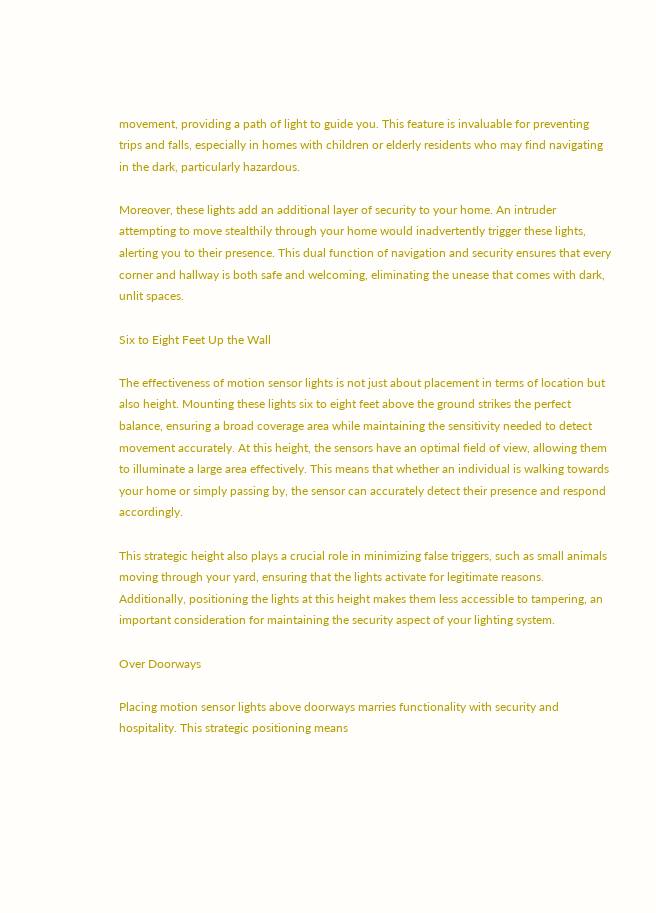movement, providing a path of light to guide you. This feature is invaluable for preventing trips and falls, especially in homes with children or elderly residents who may find navigating in the dark, particularly hazardous.

Moreover, these lights add an additional layer of security to your home. An intruder attempting to move stealthily through your home would inadvertently trigger these lights, alerting you to their presence. This dual function of navigation and security ensures that every corner and hallway is both safe and welcoming, eliminating the unease that comes with dark, unlit spaces.

Six to Eight Feet Up the Wall

The effectiveness of motion sensor lights is not just about placement in terms of location but also height. Mounting these lights six to eight feet above the ground strikes the perfect balance, ensuring a broad coverage area while maintaining the sensitivity needed to detect movement accurately. At this height, the sensors have an optimal field of view, allowing them to illuminate a large area effectively. This means that whether an individual is walking towards your home or simply passing by, the sensor can accurately detect their presence and respond accordingly.

This strategic height also plays a crucial role in minimizing false triggers, such as small animals moving through your yard, ensuring that the lights activate for legitimate reasons. Additionally, positioning the lights at this height makes them less accessible to tampering, an important consideration for maintaining the security aspect of your lighting system.

Over Doorways

Placing motion sensor lights above doorways marries functionality with security and hospitality. This strategic positioning means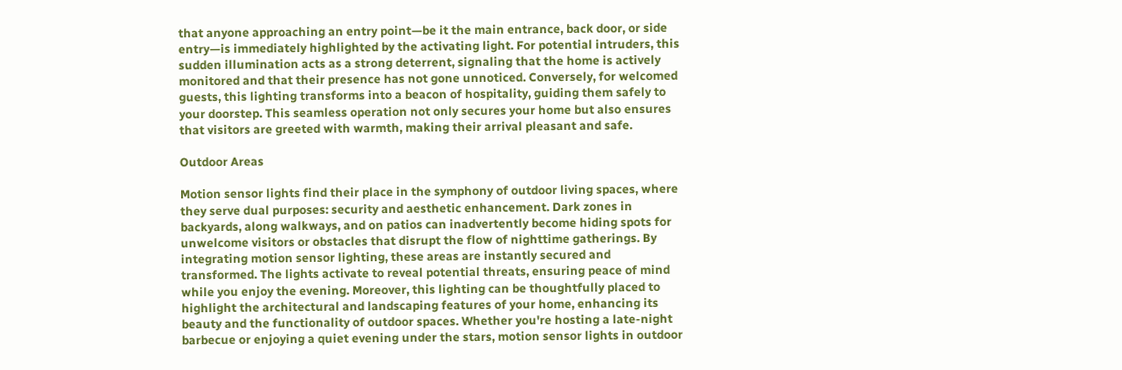that anyone approaching an entry point—be it the main entrance, back door, or side entry—is immediately highlighted by the activating light. For potential intruders, this sudden illumination acts as a strong deterrent, signaling that the home is actively monitored and that their presence has not gone unnoticed. Conversely, for welcomed guests, this lighting transforms into a beacon of hospitality, guiding them safely to your doorstep. This seamless operation not only secures your home but also ensures that visitors are greeted with warmth, making their arrival pleasant and safe.

Outdoor Areas

Motion sensor lights find their place in the symphony of outdoor living spaces, where they serve dual purposes: security and aesthetic enhancement. Dark zones in backyards, along walkways, and on patios can inadvertently become hiding spots for unwelcome visitors or obstacles that disrupt the flow of nighttime gatherings. By integrating motion sensor lighting, these areas are instantly secured and transformed. The lights activate to reveal potential threats, ensuring peace of mind while you enjoy the evening. Moreover, this lighting can be thoughtfully placed to highlight the architectural and landscaping features of your home, enhancing its beauty and the functionality of outdoor spaces. Whether you're hosting a late-night barbecue or enjoying a quiet evening under the stars, motion sensor lights in outdoor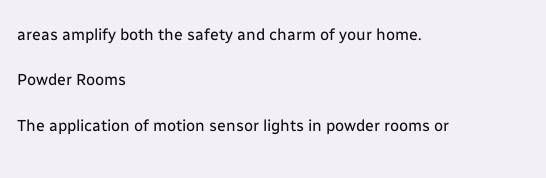areas amplify both the safety and charm of your home.

Powder Rooms

The application of motion sensor lights in powder rooms or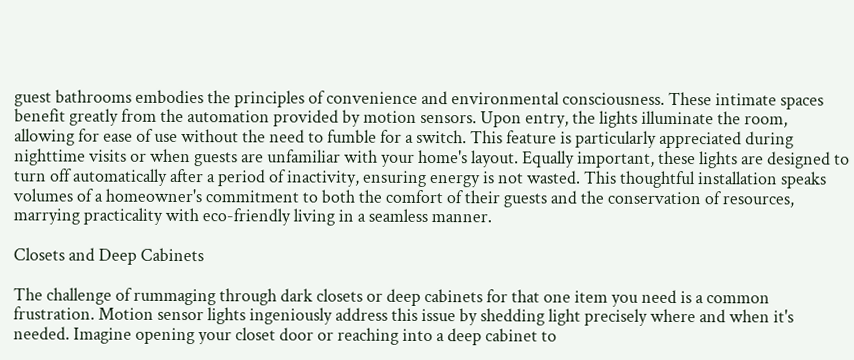guest bathrooms embodies the principles of convenience and environmental consciousness. These intimate spaces benefit greatly from the automation provided by motion sensors. Upon entry, the lights illuminate the room, allowing for ease of use without the need to fumble for a switch. This feature is particularly appreciated during nighttime visits or when guests are unfamiliar with your home's layout. Equally important, these lights are designed to turn off automatically after a period of inactivity, ensuring energy is not wasted. This thoughtful installation speaks volumes of a homeowner's commitment to both the comfort of their guests and the conservation of resources, marrying practicality with eco-friendly living in a seamless manner.

Closets and Deep Cabinets

The challenge of rummaging through dark closets or deep cabinets for that one item you need is a common frustration. Motion sensor lights ingeniously address this issue by shedding light precisely where and when it's needed. Imagine opening your closet door or reaching into a deep cabinet to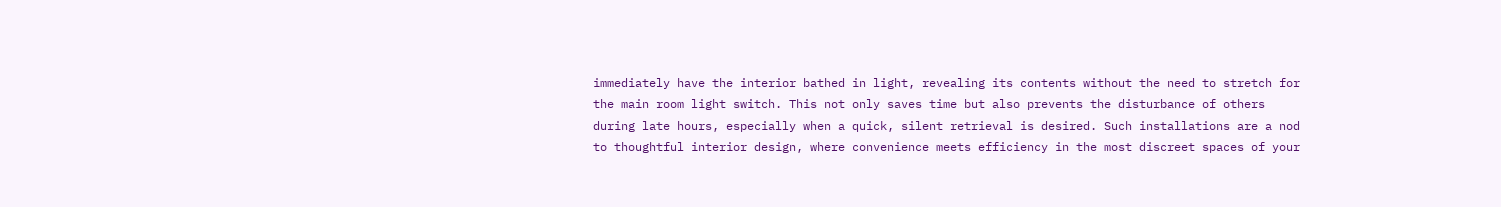immediately have the interior bathed in light, revealing its contents without the need to stretch for the main room light switch. This not only saves time but also prevents the disturbance of others during late hours, especially when a quick, silent retrieval is desired. Such installations are a nod to thoughtful interior design, where convenience meets efficiency in the most discreet spaces of your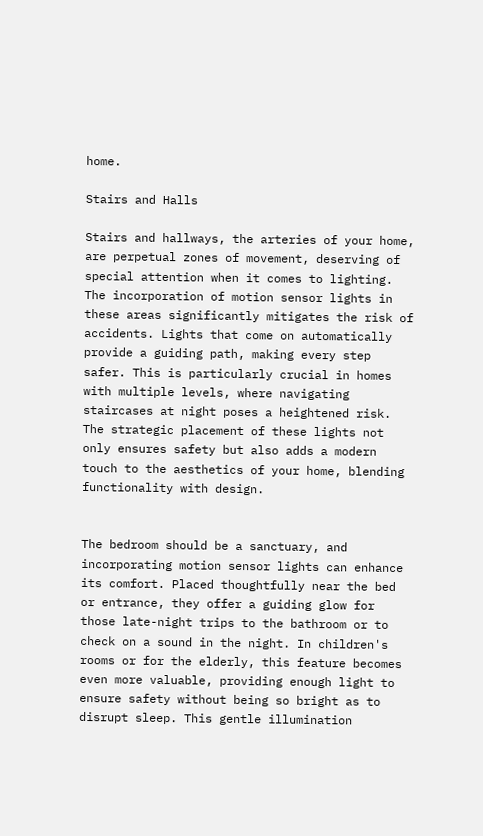home.

Stairs and Halls

Stairs and hallways, the arteries of your home, are perpetual zones of movement, deserving of special attention when it comes to lighting. The incorporation of motion sensor lights in these areas significantly mitigates the risk of accidents. Lights that come on automatically provide a guiding path, making every step safer. This is particularly crucial in homes with multiple levels, where navigating staircases at night poses a heightened risk. The strategic placement of these lights not only ensures safety but also adds a modern touch to the aesthetics of your home, blending functionality with design.


The bedroom should be a sanctuary, and incorporating motion sensor lights can enhance its comfort. Placed thoughtfully near the bed or entrance, they offer a guiding glow for those late-night trips to the bathroom or to check on a sound in the night. In children's rooms or for the elderly, this feature becomes even more valuable, providing enough light to ensure safety without being so bright as to disrupt sleep. This gentle illumination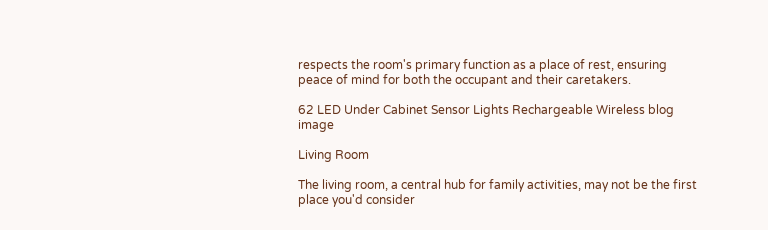respects the room's primary function as a place of rest, ensuring peace of mind for both the occupant and their caretakers.

62 LED Under Cabinet Sensor Lights Rechargeable Wireless blog image

Living Room

The living room, a central hub for family activities, may not be the first place you'd consider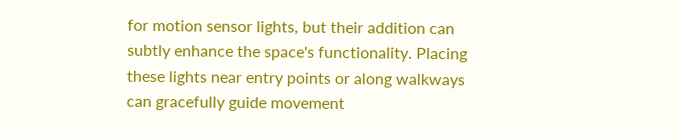for motion sensor lights, but their addition can subtly enhance the space's functionality. Placing these lights near entry points or along walkways can gracefully guide movement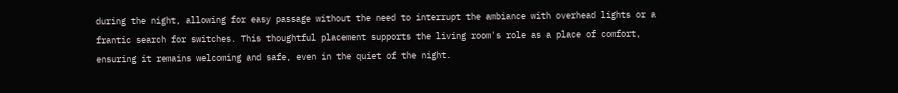during the night, allowing for easy passage without the need to interrupt the ambiance with overhead lights or a frantic search for switches. This thoughtful placement supports the living room's role as a place of comfort, ensuring it remains welcoming and safe, even in the quiet of the night.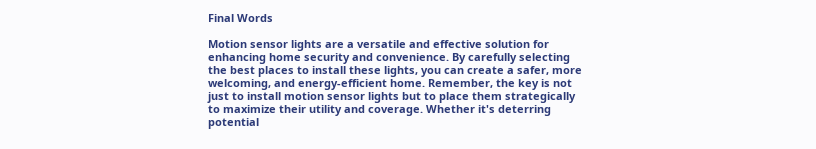Final Words

Motion sensor lights are a versatile and effective solution for enhancing home security and convenience. By carefully selecting the best places to install these lights, you can create a safer, more welcoming, and energy-efficient home. Remember, the key is not just to install motion sensor lights but to place them strategically to maximize their utility and coverage. Whether it's deterring potential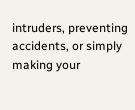intruders, preventing accidents, or simply making your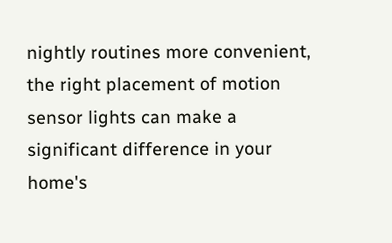nightly routines more convenient, the right placement of motion sensor lights can make a significant difference in your home's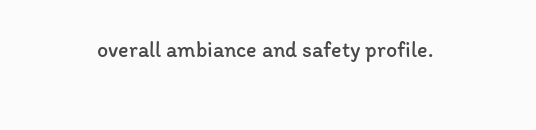overall ambiance and safety profile.